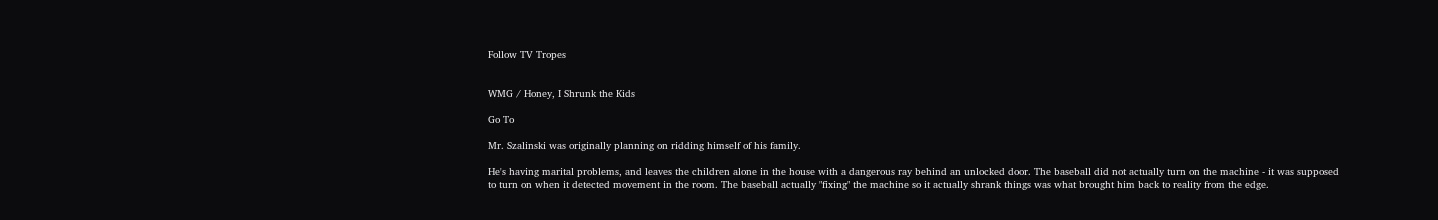Follow TV Tropes


WMG / Honey, I Shrunk the Kids

Go To

Mr. Szalinski was originally planning on ridding himself of his family.

He's having marital problems, and leaves the children alone in the house with a dangerous ray behind an unlocked door. The baseball did not actually turn on the machine - it was supposed to turn on when it detected movement in the room. The baseball actually "fixing" the machine so it actually shrank things was what brought him back to reality from the edge.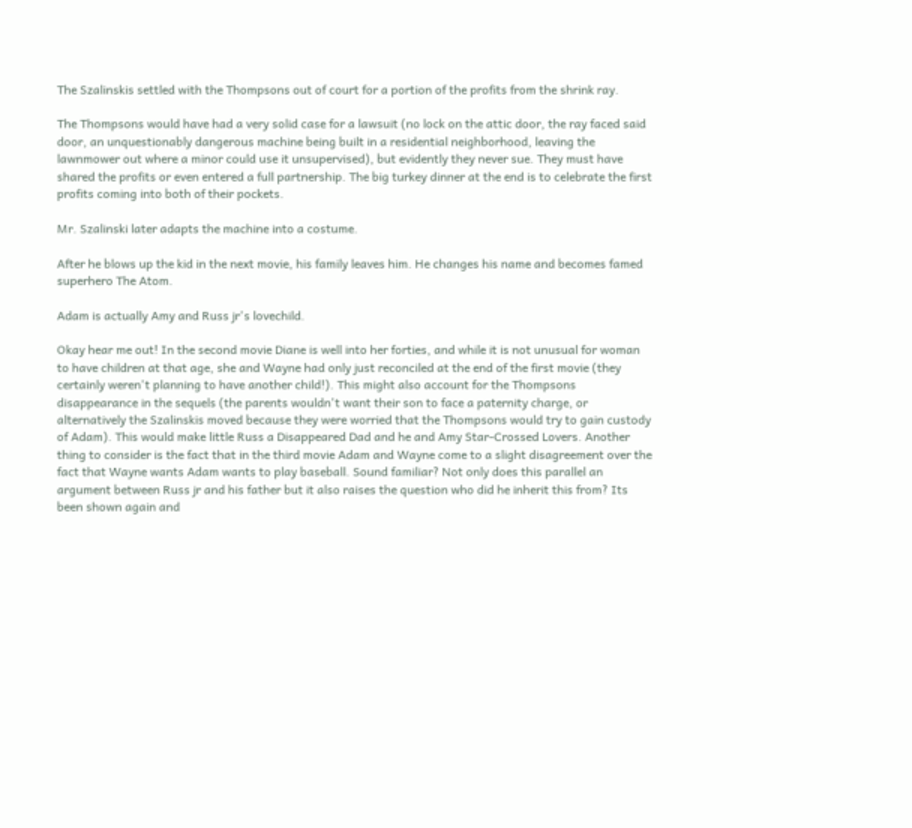The Szalinskis settled with the Thompsons out of court for a portion of the profits from the shrink ray.

The Thompsons would have had a very solid case for a lawsuit (no lock on the attic door, the ray faced said door, an unquestionably dangerous machine being built in a residential neighborhood, leaving the lawnmower out where a minor could use it unsupervised), but evidently they never sue. They must have shared the profits or even entered a full partnership. The big turkey dinner at the end is to celebrate the first profits coming into both of their pockets.

Mr. Szalinski later adapts the machine into a costume.

After he blows up the kid in the next movie, his family leaves him. He changes his name and becomes famed superhero The Atom.

Adam is actually Amy and Russ jr's lovechild.

Okay hear me out! In the second movie Diane is well into her forties, and while it is not unusual for woman to have children at that age, she and Wayne had only just reconciled at the end of the first movie (they certainly weren't planning to have another child!). This might also account for the Thompsons disappearance in the sequels (the parents wouldn't want their son to face a paternity charge, or alternatively the Szalinskis moved because they were worried that the Thompsons would try to gain custody of Adam). This would make little Russ a Disappeared Dad and he and Amy Star-Crossed Lovers. Another thing to consider is the fact that in the third movie Adam and Wayne come to a slight disagreement over the fact that Wayne wants Adam wants to play baseball. Sound familiar? Not only does this parallel an argument between Russ jr and his father but it also raises the question who did he inherit this from? Its been shown again and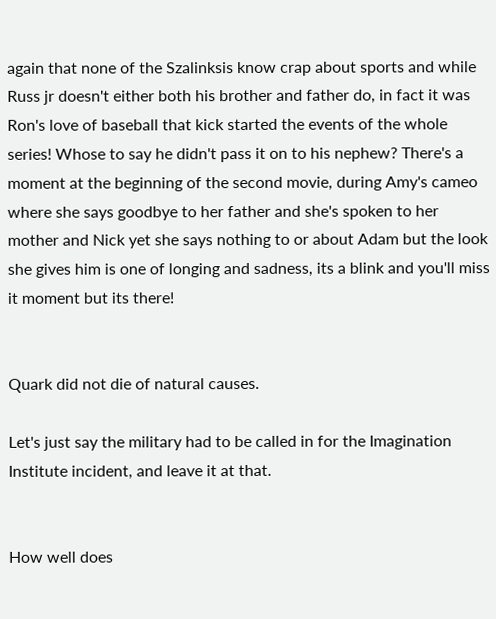again that none of the Szalinksis know crap about sports and while Russ jr doesn't either both his brother and father do, in fact it was Ron's love of baseball that kick started the events of the whole series! Whose to say he didn't pass it on to his nephew? There's a moment at the beginning of the second movie, during Amy's cameo where she says goodbye to her father and she's spoken to her mother and Nick yet she says nothing to or about Adam but the look she gives him is one of longing and sadness, its a blink and you'll miss it moment but its there!


Quark did not die of natural causes.

Let's just say the military had to be called in for the Imagination Institute incident, and leave it at that.


How well does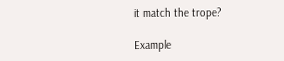it match the trope?

Example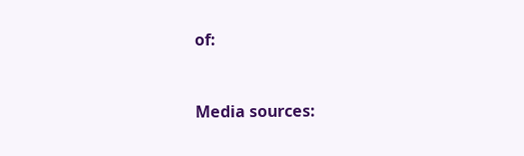of:


Media sources: